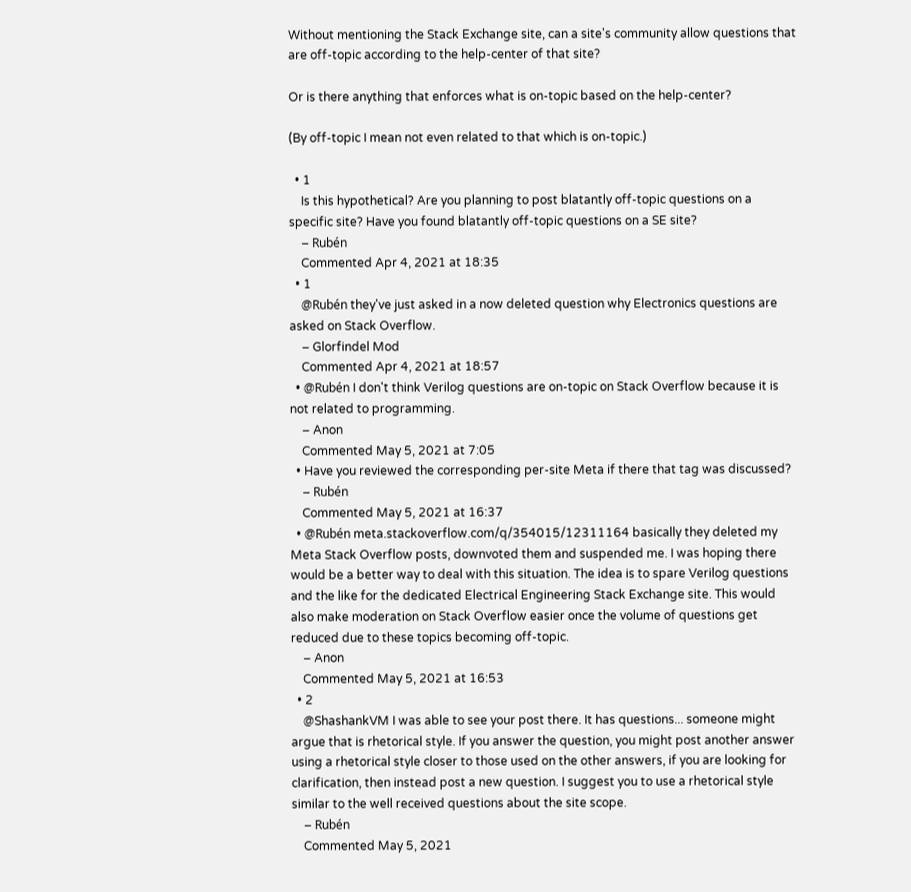Without mentioning the Stack Exchange site, can a site's community allow questions that are off-topic according to the help-center of that site?

Or is there anything that enforces what is on-topic based on the help-center?

(By off-topic I mean not even related to that which is on-topic.)

  • 1
    Is this hypothetical? Are you planning to post blatantly off-topic questions on a specific site? Have you found blatantly off-topic questions on a SE site?
    – Rubén
    Commented Apr 4, 2021 at 18:35
  • 1
    @Rubén they've just asked in a now deleted question why Electronics questions are asked on Stack Overflow.
    – Glorfindel Mod
    Commented Apr 4, 2021 at 18:57
  • @Rubén I don't think Verilog questions are on-topic on Stack Overflow because it is not related to programming.
    – Anon
    Commented May 5, 2021 at 7:05
  • Have you reviewed the corresponding per-site Meta if there that tag was discussed?
    – Rubén
    Commented May 5, 2021 at 16:37
  • @Rubén meta.stackoverflow.com/q/354015/12311164 basically they deleted my Meta Stack Overflow posts, downvoted them and suspended me. I was hoping there would be a better way to deal with this situation. The idea is to spare Verilog questions and the like for the dedicated Electrical Engineering Stack Exchange site. This would also make moderation on Stack Overflow easier once the volume of questions get reduced due to these topics becoming off-topic.
    – Anon
    Commented May 5, 2021 at 16:53
  • 2
    @ShashankVM I was able to see your post there. It has questions... someone might argue that is rhetorical style. If you answer the question, you might post another answer using a rhetorical style closer to those used on the other answers, if you are looking for clarification, then instead post a new question. I suggest you to use a rhetorical style similar to the well received questions about the site scope.
    – Rubén
    Commented May 5, 2021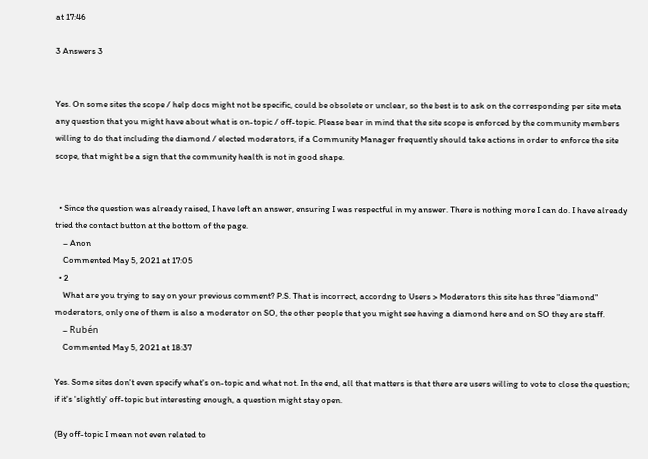at 17:46

3 Answers 3


Yes. On some sites the scope / help docs might not be specific, could be obsolete or unclear, so the best is to ask on the corresponding per site meta any question that you might have about what is on-topic / off-topic. Please bear in mind that the site scope is enforced by the community members willing to do that including the diamond / elected moderators, if a Community Manager frequently should take actions in order to enforce the site scope, that might be a sign that the community health is not in good shape.


  • Since the question was already raised, I have left an answer, ensuring I was respectful in my answer. There is nothing more I can do. I have already tried the contact button at the bottom of the page.
    – Anon
    Commented May 5, 2021 at 17:05
  • 2
    What are you trying to say on your previous comment? P.S. That is incorrect, accordng to Users > Moderators this site has three "diamond" moderators, only one of them is also a moderator on SO, the other people that you might see having a diamond here and on SO they are staff.
    – Rubén
    Commented May 5, 2021 at 18:37

Yes. Some sites don't even specify what's on-topic and what not. In the end, all that matters is that there are users willing to vote to close the question; if it's 'slightly' off-topic but interesting enough, a question might stay open.

(By off-topic I mean not even related to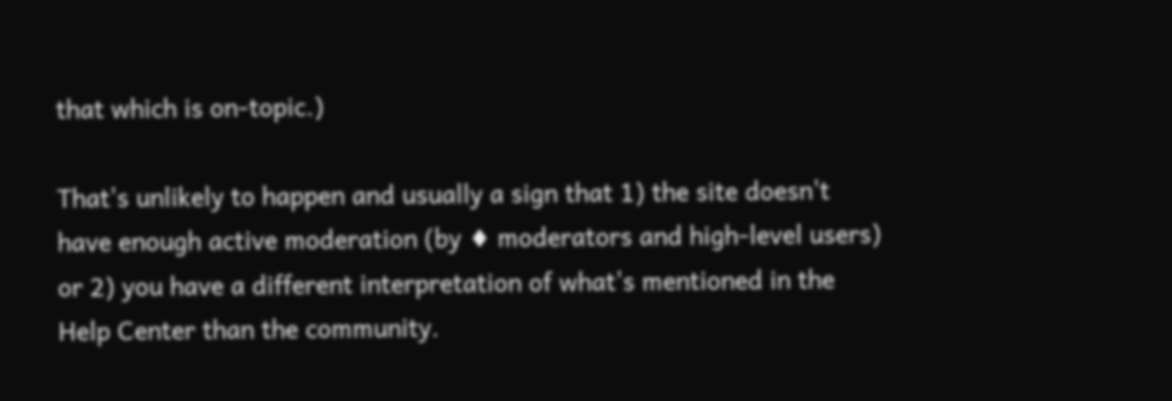that which is on-topic.)

That's unlikely to happen and usually a sign that 1) the site doesn't have enough active moderation (by ♦ moderators and high-level users) or 2) you have a different interpretation of what's mentioned in the Help Center than the community.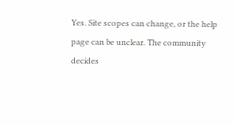Yes. Site scopes can change, or the help page can be unclear. The community decides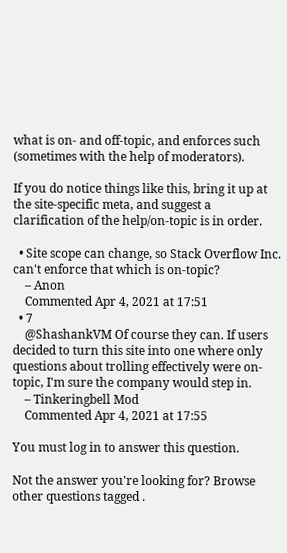what is on- and off-topic, and enforces such (sometimes with the help of moderators).

If you do notice things like this, bring it up at the site-specific meta, and suggest a clarification of the help/on-topic is in order.

  • Site scope can change, so Stack Overflow Inc. can't enforce that which is on-topic?
    – Anon
    Commented Apr 4, 2021 at 17:51
  • 7
    @ShashankVM Of course they can. If users decided to turn this site into one where only questions about trolling effectively were on-topic, I'm sure the company would step in.
    – Tinkeringbell Mod
    Commented Apr 4, 2021 at 17:55

You must log in to answer this question.

Not the answer you're looking for? Browse other questions tagged .